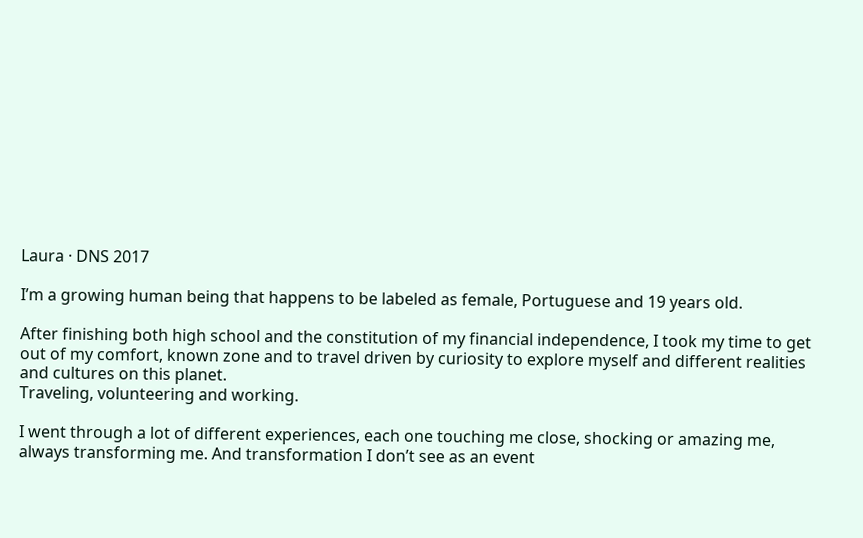Laura · DNS 2017

I’m a growing human being that happens to be labeled as female, Portuguese and 19 years old.

After finishing both high school and the constitution of my financial independence, I took my time to get out of my comfort, known zone and to travel driven by curiosity to explore myself and different realities and cultures on this planet.
Traveling, volunteering and working.

I went through a lot of different experiences, each one touching me close, shocking or amazing me, always transforming me. And transformation I don’t see as an event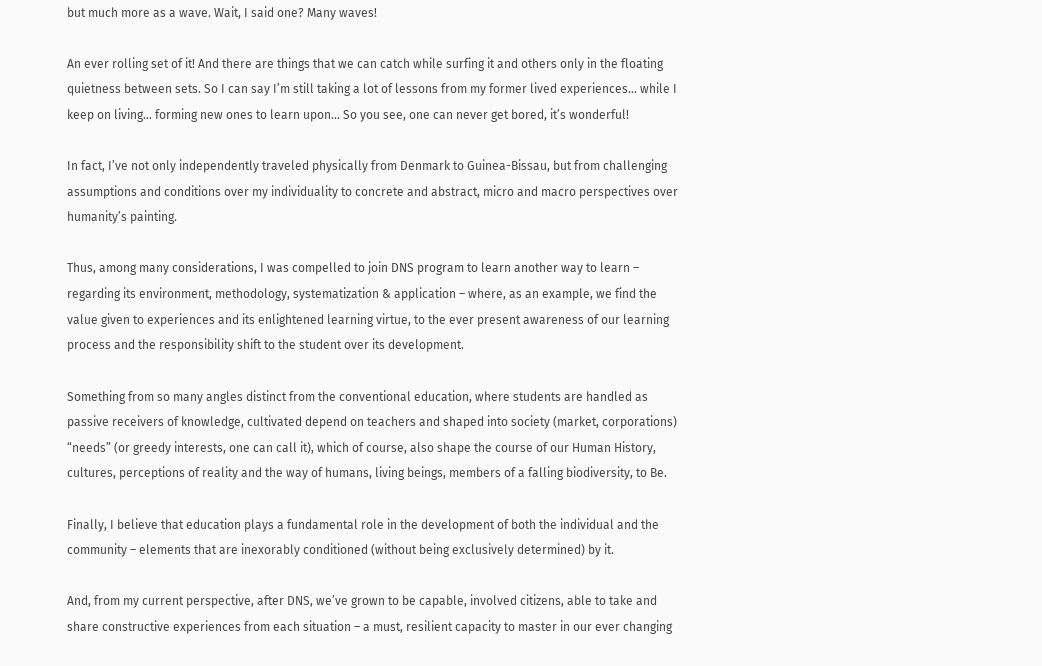but much more as a wave. Wait, I said one? Many waves!

An ever rolling set of it! And there are things that we can catch while surfing it and others only in the floating quietness between sets. So I can say I’m still taking a lot of lessons from my former lived experiences… while I keep on living… forming new ones to learn upon… So you see, one can never get bored, it’s wonderful!

In fact, I’ve not only independently traveled physically from Denmark to Guinea-Bissau, but from challenging assumptions and conditions over my individuality to concrete and abstract, micro and macro perspectives over humanity’s painting.

Thus, among many considerations, I was compelled to join DNS program to learn another way to learn – regarding its environment, methodology, systematization & application – where, as an example, we find the value given to experiences and its enlightened learning virtue, to the ever present awareness of our learning process and the responsibility shift to the student over its development.

Something from so many angles distinct from the conventional education, where students are handled as passive receivers of knowledge, cultivated depend on teachers and shaped into society (market, corporations) “needs” (or greedy interests, one can call it), which of course, also shape the course of our Human History, cultures, perceptions of reality and the way of humans, living beings, members of a falling biodiversity, to Be.

Finally, I believe that education plays a fundamental role in the development of both the individual and the community – elements that are inexorably conditioned (without being exclusively determined) by it.

And, from my current perspective, after DNS, we’ve grown to be capable, involved citizens, able to take and share constructive experiences from each situation – a must, resilient capacity to master in our ever changing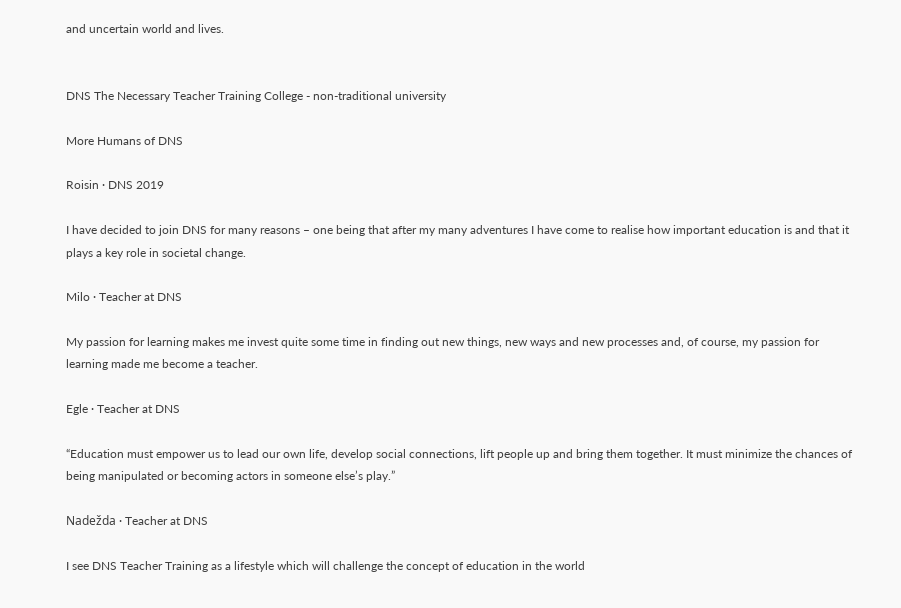and uncertain world and lives.


DNS The Necessary Teacher Training College - non-traditional university

More Humans of DNS

Roisin · DNS 2019

I have decided to join DNS for many reasons – one being that after my many adventures I have come to realise how important education is and that it plays a key role in societal change.

Milo · Teacher at DNS

My passion for learning makes me invest quite some time in finding out new things, new ways and new processes and, of course, my passion for learning made me become a teacher.

Egle · Teacher at DNS

“Education must empower us to lead our own life, develop social connections, lift people up and bring them together. It must minimize the chances of being manipulated or becoming actors in someone else’s play.”

Nadežda · Teacher at DNS

I see DNS Teacher Training as a lifestyle which will challenge the concept of education in the world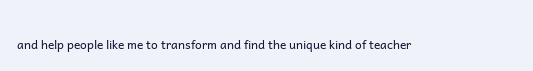and help people like me to transform and find the unique kind of teacher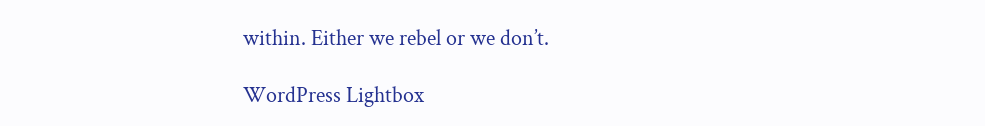within. Either we rebel or we don’t.

WordPress Lightbox